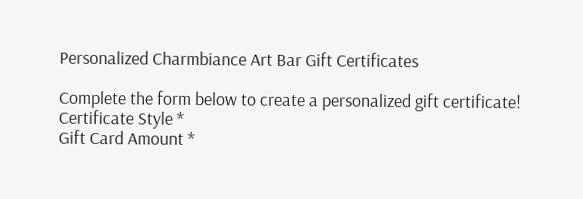Personalized Charmbiance Art Bar Gift Certificates

Complete the form below to create a personalized gift certificate!
Certificate Style *
Gift Card Amount *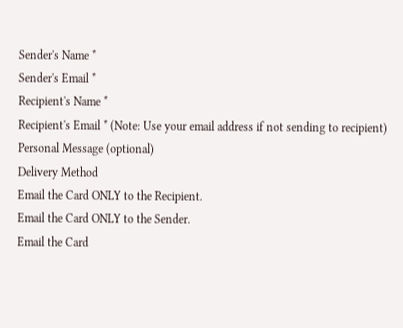Sender's Name *
Sender's Email *
Recipient's Name *
Recipient's Email * (Note: Use your email address if not sending to recipient)
Personal Message (optional)
Delivery Method
Email the Card ONLY to the Recipient.
Email the Card ONLY to the Sender.
Email the Card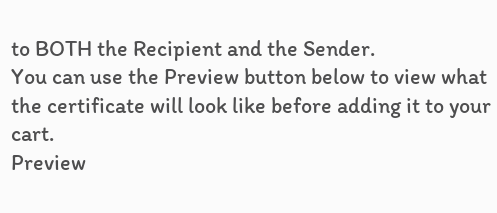to BOTH the Recipient and the Sender.
You can use the Preview button below to view what the certificate will look like before adding it to your cart.
Preview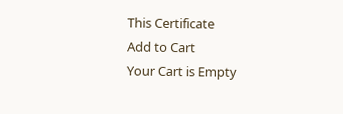This Certificate
Add to Cart
Your Cart is Empty